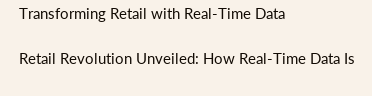Transforming Retail with Real-Time Data

Retail Revolution Unveiled: How Real-Time Data Is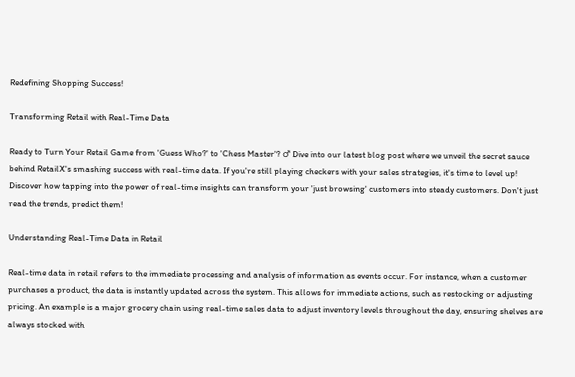Redefining Shopping Success!

Transforming Retail with Real-Time Data

Ready to Turn Your Retail Game from 'Guess Who?' to 'Chess Master'? ♂ Dive into our latest blog post where we unveil the secret sauce behind RetailX's smashing success with real-time data. If you're still playing checkers with your sales strategies, it's time to level up! Discover how tapping into the power of real-time insights can transform your 'just browsing' customers into steady customers. Don't just read the trends, predict them!

Understanding Real-Time Data in Retail

Real-time data in retail refers to the immediate processing and analysis of information as events occur. For instance, when a customer purchases a product, the data is instantly updated across the system. This allows for immediate actions, such as restocking or adjusting pricing. An example is a major grocery chain using real-time sales data to adjust inventory levels throughout the day, ensuring shelves are always stocked with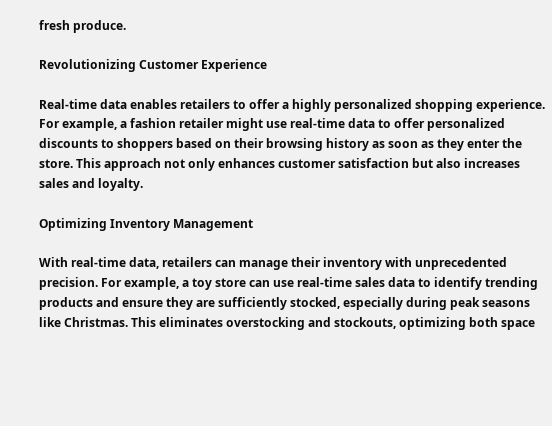fresh produce.

Revolutionizing Customer Experience

Real-time data enables retailers to offer a highly personalized shopping experience. For example, a fashion retailer might use real-time data to offer personalized discounts to shoppers based on their browsing history as soon as they enter the store. This approach not only enhances customer satisfaction but also increases sales and loyalty.

Optimizing Inventory Management

With real-time data, retailers can manage their inventory with unprecedented precision. For example, a toy store can use real-time sales data to identify trending products and ensure they are sufficiently stocked, especially during peak seasons like Christmas. This eliminates overstocking and stockouts, optimizing both space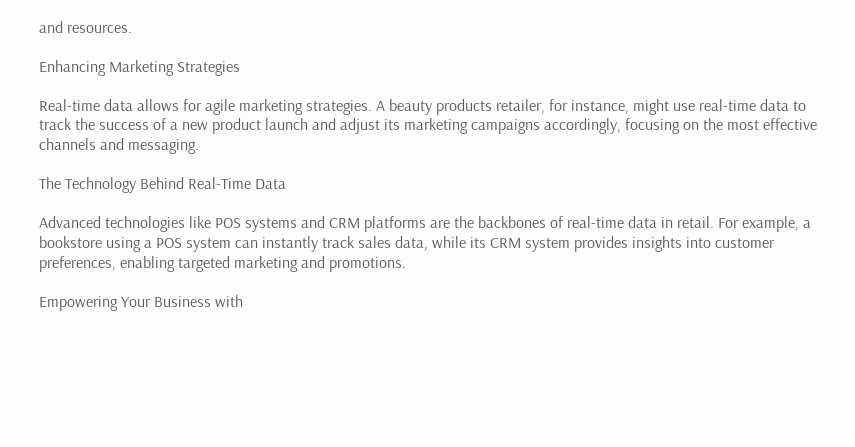and resources.

Enhancing Marketing Strategies

Real-time data allows for agile marketing strategies. A beauty products retailer, for instance, might use real-time data to track the success of a new product launch and adjust its marketing campaigns accordingly, focusing on the most effective channels and messaging.

The Technology Behind Real-Time Data

Advanced technologies like POS systems and CRM platforms are the backbones of real-time data in retail. For example, a bookstore using a POS system can instantly track sales data, while its CRM system provides insights into customer preferences, enabling targeted marketing and promotions.

Empowering Your Business with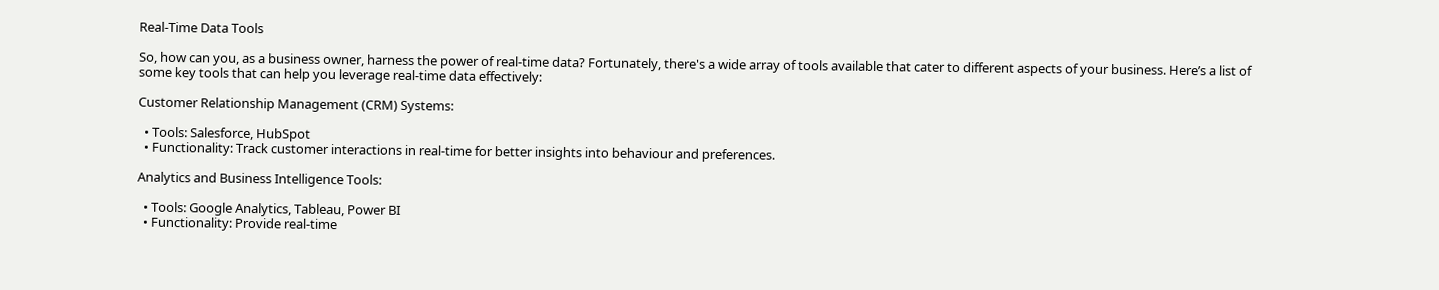Real-Time Data Tools

So, how can you, as a business owner, harness the power of real-time data? Fortunately, there's a wide array of tools available that cater to different aspects of your business. Here’s a list of some key tools that can help you leverage real-time data effectively:

Customer Relationship Management (CRM) Systems:

  • Tools: Salesforce, HubSpot
  • Functionality: Track customer interactions in real-time for better insights into behaviour and preferences.

Analytics and Business Intelligence Tools:

  • Tools: Google Analytics, Tableau, Power BI
  • Functionality: Provide real-time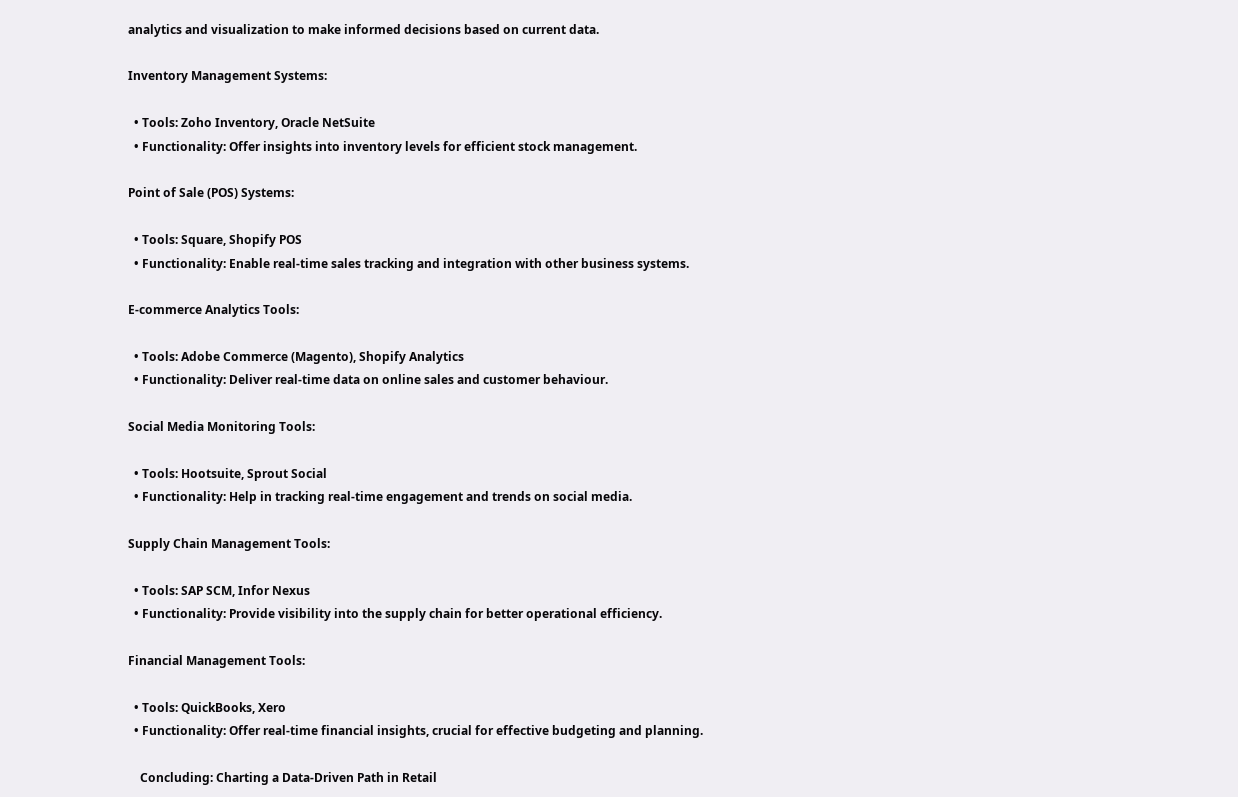analytics and visualization to make informed decisions based on current data.

Inventory Management Systems:

  • Tools: Zoho Inventory, Oracle NetSuite
  • Functionality: Offer insights into inventory levels for efficient stock management.

Point of Sale (POS) Systems:

  • Tools: Square, Shopify POS
  • Functionality: Enable real-time sales tracking and integration with other business systems.

E-commerce Analytics Tools:

  • Tools: Adobe Commerce (Magento), Shopify Analytics
  • Functionality: Deliver real-time data on online sales and customer behaviour.

Social Media Monitoring Tools:

  • Tools: Hootsuite, Sprout Social
  • Functionality: Help in tracking real-time engagement and trends on social media.

Supply Chain Management Tools:

  • Tools: SAP SCM, Infor Nexus
  • Functionality: Provide visibility into the supply chain for better operational efficiency.

Financial Management Tools:

  • Tools: QuickBooks, Xero
  • Functionality: Offer real-time financial insights, crucial for effective budgeting and planning.

    Concluding: Charting a Data-Driven Path in Retail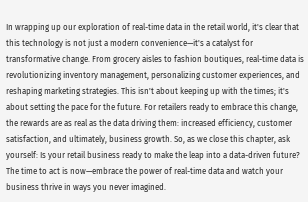In wrapping up our exploration of real-time data in the retail world, it's clear that this technology is not just a modern convenience—it's a catalyst for transformative change. From grocery aisles to fashion boutiques, real-time data is revolutionizing inventory management, personalizing customer experiences, and reshaping marketing strategies. This isn't about keeping up with the times; it's about setting the pace for the future. For retailers ready to embrace this change, the rewards are as real as the data driving them: increased efficiency, customer satisfaction, and ultimately, business growth. So, as we close this chapter, ask yourself: Is your retail business ready to make the leap into a data-driven future? The time to act is now—embrace the power of real-time data and watch your business thrive in ways you never imagined.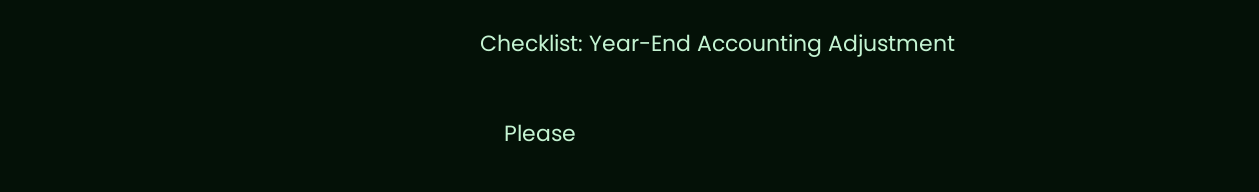Checklist: Year-End Accounting Adjustment

    Please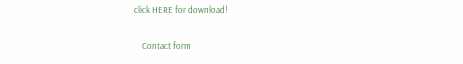click HERE for download!

    Contact form